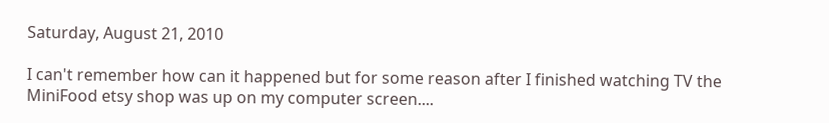Saturday, August 21, 2010

I can't remember how can it happened but for some reason after I finished watching TV the MiniFood etsy shop was up on my computer screen....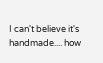I can't believe it's handmade.... how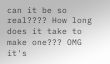can it be so real???? How long does it take to make one??? OMG it's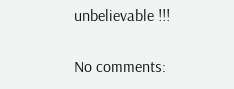unbelievable !!!

No comments: